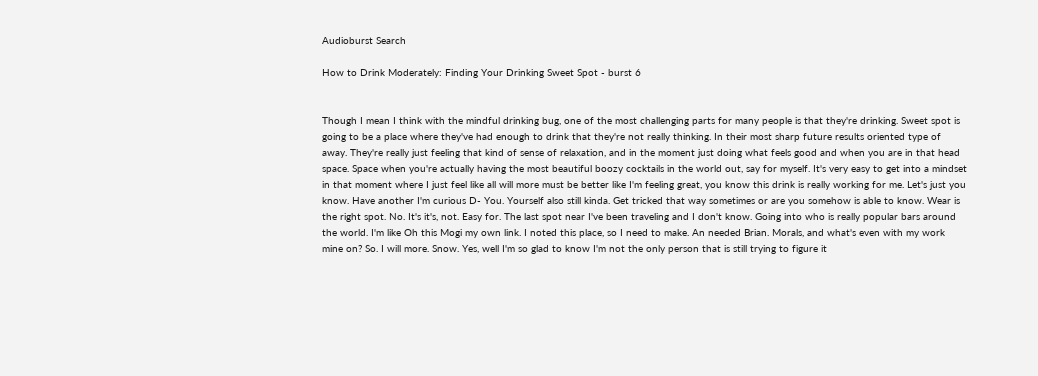Audioburst Search

How to Drink Moderately: Finding Your Drinking Sweet Spot - burst 6


Though I mean I think with the mindful drinking bug, one of the most challenging parts for many people is that they're drinking. Sweet spot is going to be a place where they've had enough to drink that they're not really thinking. In their most sharp future results oriented type of away. They're really just feeling that kind of sense of relaxation, and in the moment just doing what feels good and when you are in that head space. Space when you're actually having the most beautiful boozy cocktails in the world out, say for myself. It's very easy to get into a mindset in that moment where I just feel like all will more must be better like I'm feeling great, you know this drink is really working for me. Let's just you know. Have another I'm curious D- You. Yourself also still kinda. Get tricked that way sometimes or are you somehow is able to know. Wear is the right spot. No. It's it's, not. Easy for. The last spot near I've been traveling and I don't know. Going into who is really popular bars around the world. I'm like Oh this Mogi my own link. I noted this place, so I need to make. An needed Brian. Morals, and what's even with my work mine on? So. I will more. Snow. Yes, well I'm so glad to know I'm not the only person that is still trying to figure it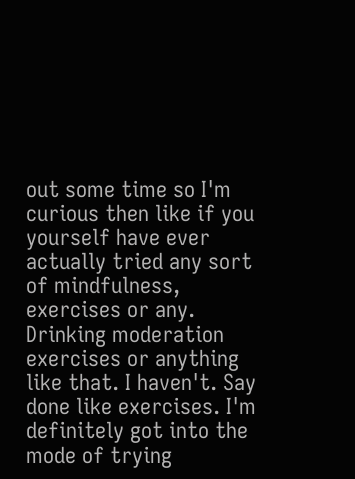out some time so I'm curious then like if you yourself have ever actually tried any sort of mindfulness, exercises or any. Drinking moderation exercises or anything like that. I haven't. Say done like exercises. I'm definitely got into the mode of trying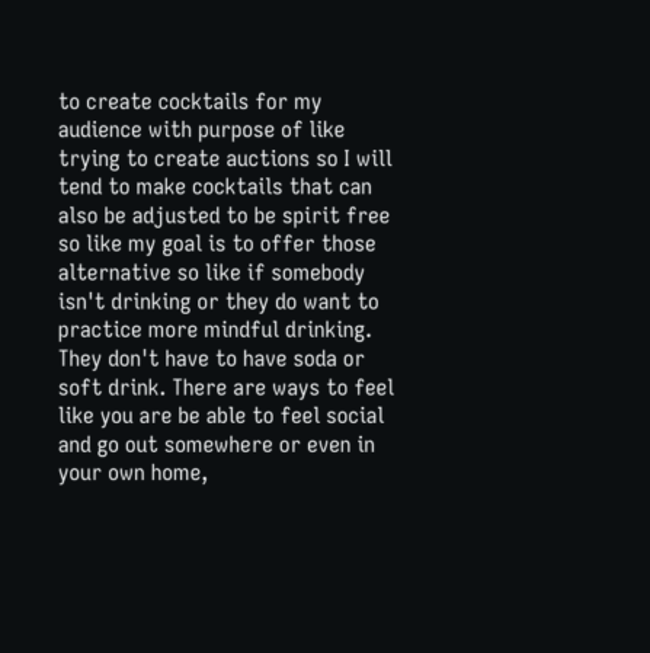to create cocktails for my audience with purpose of like trying to create auctions so I will tend to make cocktails that can also be adjusted to be spirit free so like my goal is to offer those alternative so like if somebody isn't drinking or they do want to practice more mindful drinking. They don't have to have soda or soft drink. There are ways to feel like you are be able to feel social and go out somewhere or even in your own home,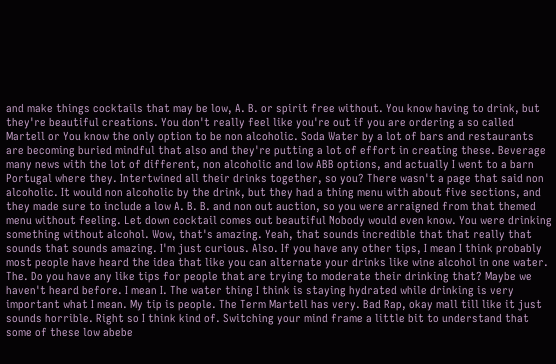and make things cocktails that may be low, A. B. or spirit free without. You know having to drink, but they're beautiful creations. You don't really feel like you're out if you are ordering a so called Martell or You know the only option to be non alcoholic. Soda Water by a lot of bars and restaurants are becoming buried mindful that also and they're putting a lot of effort in creating these. Beverage many news with the lot of different, non alcoholic and low ABB options, and actually I went to a barn Portugal where they. Intertwined all their drinks together, so you? There wasn't a page that said non alcoholic. It would non alcoholic by the drink, but they had a thing menu with about five sections, and they made sure to include a low A. B. B. and non out auction, so you were arraigned from that themed menu without feeling. Let down cocktail comes out beautiful Nobody would even know. You were drinking something without alcohol. Wow, that's amazing. Yeah, that sounds incredible that that really that sounds that sounds amazing. I'm just curious. Also. If you have any other tips, I mean I think probably most people have heard the idea that like you can alternate your drinks like wine alcohol in one water. The. Do you have any like tips for people that are trying to moderate their drinking that? Maybe we haven't heard before. I mean I. The water thing I think is staying hydrated while drinking is very important what I mean. My tip is people. The Term Martell has very. Bad Rap, okay mall till like it just sounds horrible. Right so I think kind of. Switching your mind frame a little bit to understand that some of these low abebe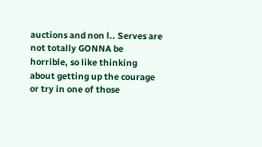auctions and non l.. Serves are not totally GONNA be horrible, so like thinking about getting up the courage or try in one of those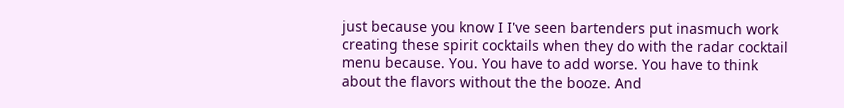just because you know I I've seen bartenders put inasmuch work creating these spirit cocktails when they do with the radar cocktail menu because. You. You have to add worse. You have to think about the flavors without the the booze. And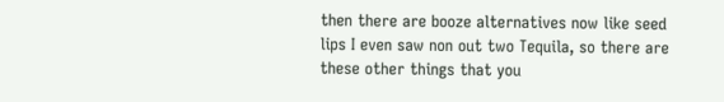then there are booze alternatives now like seed lips I even saw non out two Tequila, so there are these other things that you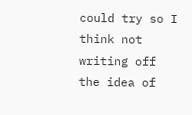could try so I think not writing off the idea of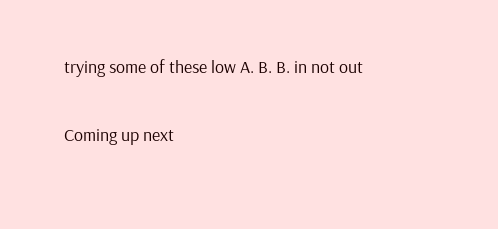trying some of these low A. B. B. in not out

Coming up next